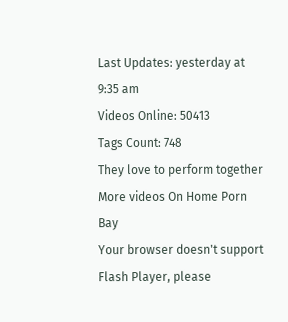Last Updates: yesterday at 9:35 am
Videos Online: 50413
Tags Count: 748
They love to perform together More videos On Home Porn Bay
Your browser doesn't support Flash Player, please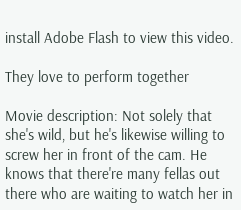install Adobe Flash to view this video.

They love to perform together

Movie description: Not solely that she's wild, but he's likewise willing to screw her in front of the cam. He knows that there're many fellas out there who are waiting to watch her in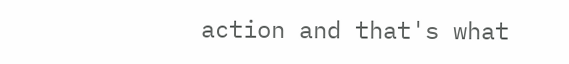action and that's what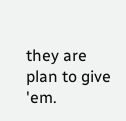they are plan to give 'em.